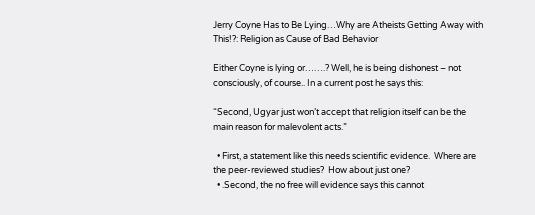Jerry Coyne Has to Be Lying…Why are Atheists Getting Away with This!?: Religion as Cause of Bad Behavior

Either Coyne is lying or…….? Well, he is being dishonest – not consciously, of course.. In a current post he says this:

“Second, Ugyar just won’t accept that religion itself can be the main reason for malevolent acts.”

  • First, a statement like this needs scientific evidence.  Where are the peer-reviewed studies?  How about just one?
  • .Second, the no free will evidence says this cannot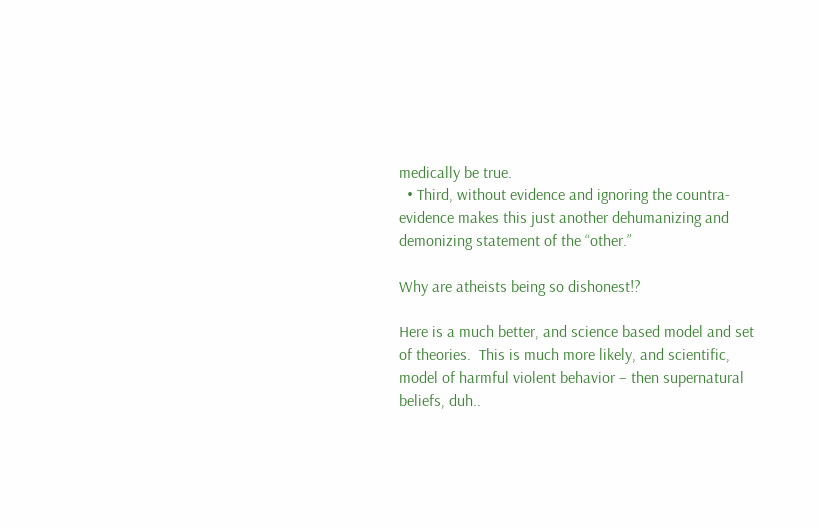medically be true.
  • Third, without evidence and ignoring the countra-evidence makes this just another dehumanizing and demonizing statement of the “other.”

Why are atheists being so dishonest!?

Here is a much better, and science based model and set of theories.  This is much more likely, and scientific, model of harmful violent behavior – then supernatural beliefs, duh..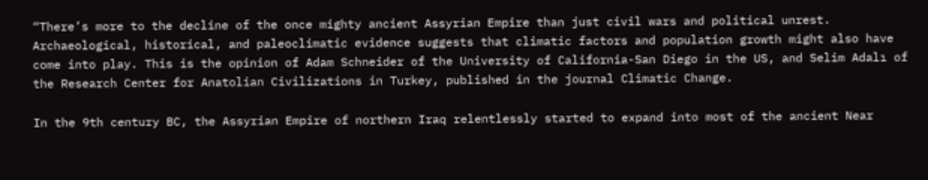“There’s more to the decline of the once mighty ancient Assyrian Empire than just civil wars and political unrest. Archaeological, historical, and paleoclimatic evidence suggests that climatic factors and population growth might also have come into play. This is the opinion of Adam Schneider of the University of California-San Diego in the US, and Selim Adalı of the Research Center for Anatolian Civilizations in Turkey, published in the journal Climatic Change.

In the 9th century BC, the Assyrian Empire of northern Iraq relentlessly started to expand into most of the ancient Near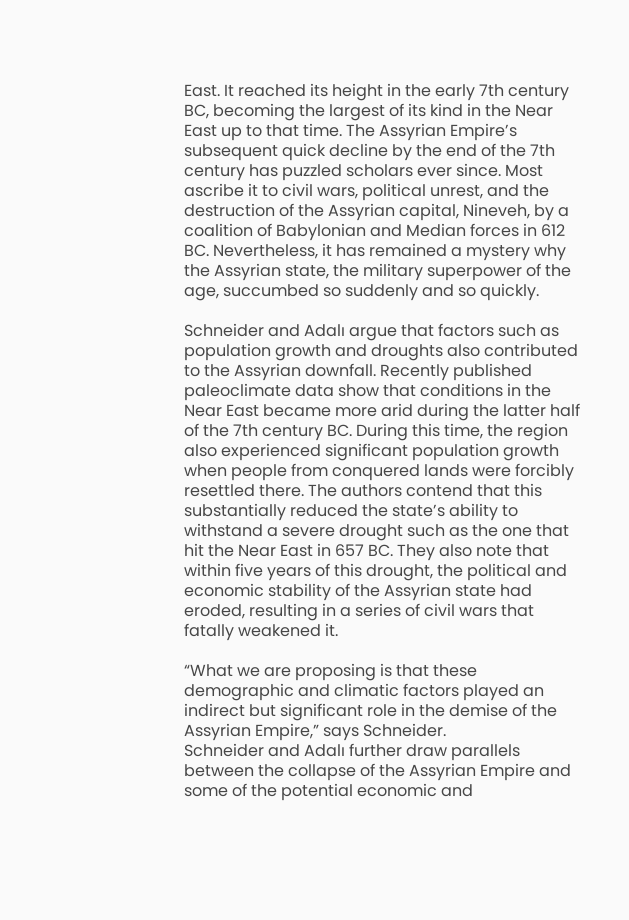East. It reached its height in the early 7th century BC, becoming the largest of its kind in the Near East up to that time. The Assyrian Empire’s subsequent quick decline by the end of the 7th century has puzzled scholars ever since. Most ascribe it to civil wars, political unrest, and the destruction of the Assyrian capital, Nineveh, by a coalition of Babylonian and Median forces in 612 BC. Nevertheless, it has remained a mystery why the Assyrian state, the military superpower of the age, succumbed so suddenly and so quickly.

Schneider and Adalı argue that factors such as population growth and droughts also contributed to the Assyrian downfall. Recently published paleoclimate data show that conditions in the Near East became more arid during the latter half of the 7th century BC. During this time, the region also experienced significant population growth when people from conquered lands were forcibly resettled there. The authors contend that this substantially reduced the state’s ability to withstand a severe drought such as the one that hit the Near East in 657 BC. They also note that within five years of this drought, the political and economic stability of the Assyrian state had eroded, resulting in a series of civil wars that fatally weakened it.

“What we are proposing is that these demographic and climatic factors played an indirect but significant role in the demise of the Assyrian Empire,” says Schneider.
Schneider and Adalı further draw parallels between the collapse of the Assyrian Empire and some of the potential economic and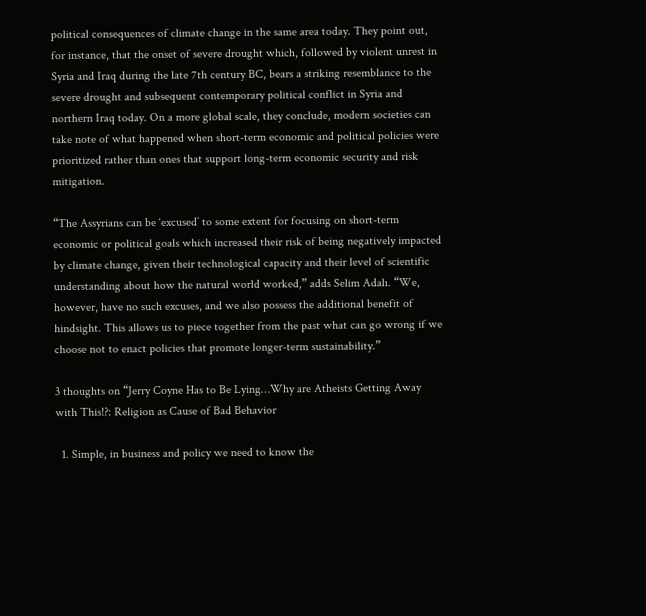political consequences of climate change in the same area today. They point out, for instance, that the onset of severe drought which, followed by violent unrest in Syria and Iraq during the late 7th century BC, bears a striking resemblance to the severe drought and subsequent contemporary political conflict in Syria and northern Iraq today. On a more global scale, they conclude, modern societies can take note of what happened when short-term economic and political policies were prioritized rather than ones that support long-term economic security and risk mitigation.

“The Assyrians can be ‘excused’ to some extent for focusing on short-term economic or political goals which increased their risk of being negatively impacted by climate change, given their technological capacity and their level of scientific understanding about how the natural world worked,” adds Selim Adalı. “We, however, have no such excuses, and we also possess the additional benefit of hindsight. This allows us to piece together from the past what can go wrong if we choose not to enact policies that promote longer-term sustainability.”

3 thoughts on “Jerry Coyne Has to Be Lying…Why are Atheists Getting Away with This!?: Religion as Cause of Bad Behavior

  1. Simple, in business and policy we need to know the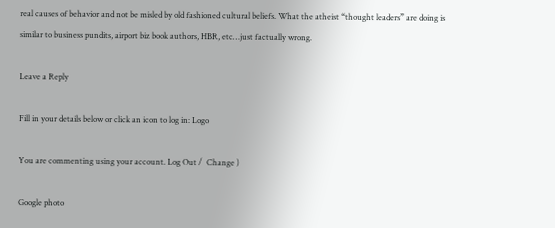real causes of behavior and not be misled by old fashioned cultural beliefs. What the atheist “thought leaders” are doing is similar to business pundits, airport biz book authors, HBR, etc…just factually wrong.

Leave a Reply

Fill in your details below or click an icon to log in: Logo

You are commenting using your account. Log Out /  Change )

Google photo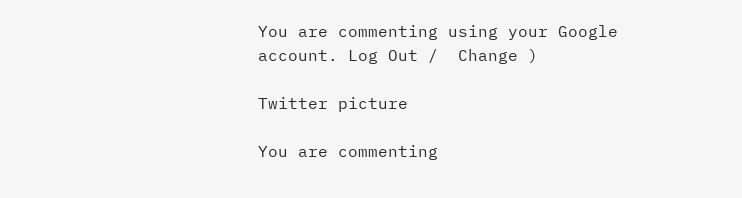You are commenting using your Google account. Log Out /  Change )

Twitter picture

You are commenting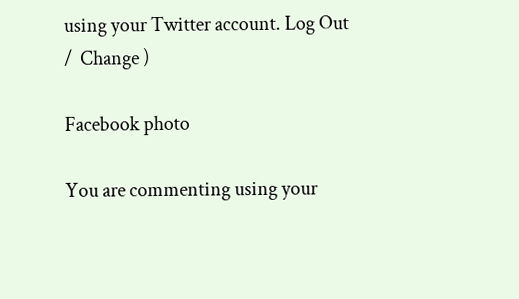using your Twitter account. Log Out /  Change )

Facebook photo

You are commenting using your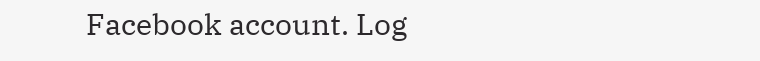Facebook account. Log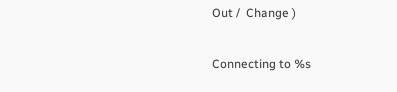Out /  Change )

Connecting to %s